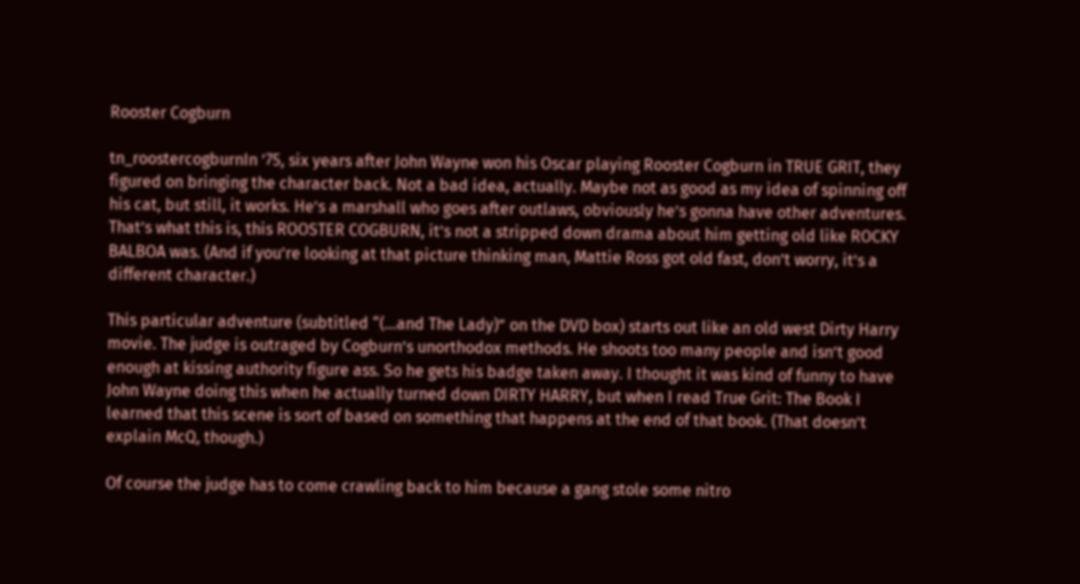Rooster Cogburn

tn_roostercogburnIn ’75, six years after John Wayne won his Oscar playing Rooster Cogburn in TRUE GRIT, they figured on bringing the character back. Not a bad idea, actually. Maybe not as good as my idea of spinning off his cat, but still, it works. He’s a marshall who goes after outlaws, obviously he’s gonna have other adventures. That’s what this is, this ROOSTER COGBURN, it’s not a stripped down drama about him getting old like ROCKY BALBOA was. (And if you’re looking at that picture thinking man, Mattie Ross got old fast, don’t worry, it’s a different character.)

This particular adventure (subtitled “(…and The Lady)” on the DVD box) starts out like an old west Dirty Harry movie. The judge is outraged by Cogburn’s unorthodox methods. He shoots too many people and isn’t good enough at kissing authority figure ass. So he gets his badge taken away. I thought it was kind of funny to have John Wayne doing this when he actually turned down DIRTY HARRY, but when I read True Grit: The Book I learned that this scene is sort of based on something that happens at the end of that book. (That doesn’t explain McQ, though.)

Of course the judge has to come crawling back to him because a gang stole some nitro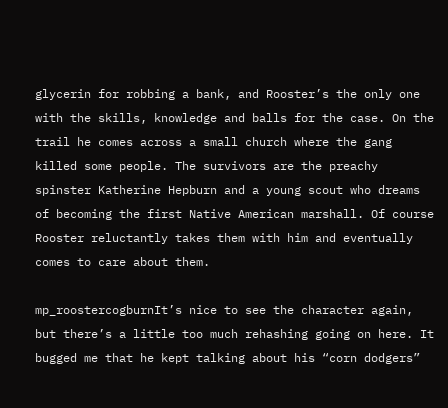glycerin for robbing a bank, and Rooster’s the only one with the skills, knowledge and balls for the case. On the trail he comes across a small church where the gang killed some people. The survivors are the preachy spinster Katherine Hepburn and a young scout who dreams of becoming the first Native American marshall. Of course Rooster reluctantly takes them with him and eventually comes to care about them.

mp_roostercogburnIt’s nice to see the character again, but there’s a little too much rehashing going on here. It bugged me that he kept talking about his “corn dodgers”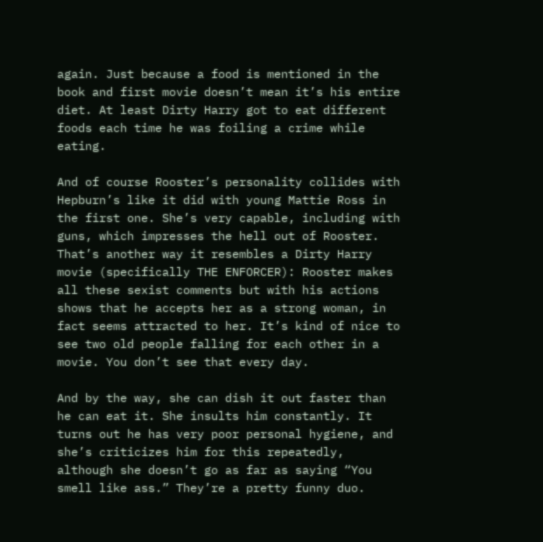again. Just because a food is mentioned in the book and first movie doesn’t mean it’s his entire diet. At least Dirty Harry got to eat different foods each time he was foiling a crime while eating.

And of course Rooster’s personality collides with Hepburn’s like it did with young Mattie Ross in the first one. She’s very capable, including with guns, which impresses the hell out of Rooster. That’s another way it resembles a Dirty Harry movie (specifically THE ENFORCER): Rooster makes all these sexist comments but with his actions shows that he accepts her as a strong woman, in fact seems attracted to her. It’s kind of nice to see two old people falling for each other in a movie. You don’t see that every day.

And by the way, she can dish it out faster than he can eat it. She insults him constantly. It turns out he has very poor personal hygiene, and she’s criticizes him for this repeatedly, although she doesn’t go as far as saying “You smell like ass.” They’re a pretty funny duo.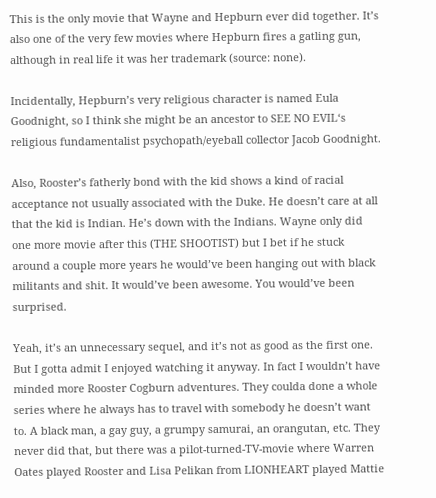This is the only movie that Wayne and Hepburn ever did together. It’s also one of the very few movies where Hepburn fires a gatling gun, although in real life it was her trademark (source: none).

Incidentally, Hepburn’s very religious character is named Eula Goodnight, so I think she might be an ancestor to SEE NO EVIL‘s religious fundamentalist psychopath/eyeball collector Jacob Goodnight.

Also, Rooster’s fatherly bond with the kid shows a kind of racial acceptance not usually associated with the Duke. He doesn’t care at all that the kid is Indian. He’s down with the Indians. Wayne only did one more movie after this (THE SHOOTIST) but I bet if he stuck around a couple more years he would’ve been hanging out with black militants and shit. It would’ve been awesome. You would’ve been surprised.

Yeah, it’s an unnecessary sequel, and it’s not as good as the first one. But I gotta admit I enjoyed watching it anyway. In fact I wouldn’t have minded more Rooster Cogburn adventures. They coulda done a whole series where he always has to travel with somebody he doesn’t want to. A black man, a gay guy, a grumpy samurai, an orangutan, etc. They never did that, but there was a pilot-turned-TV-movie where Warren Oates played Rooster and Lisa Pelikan from LIONHEART played Mattie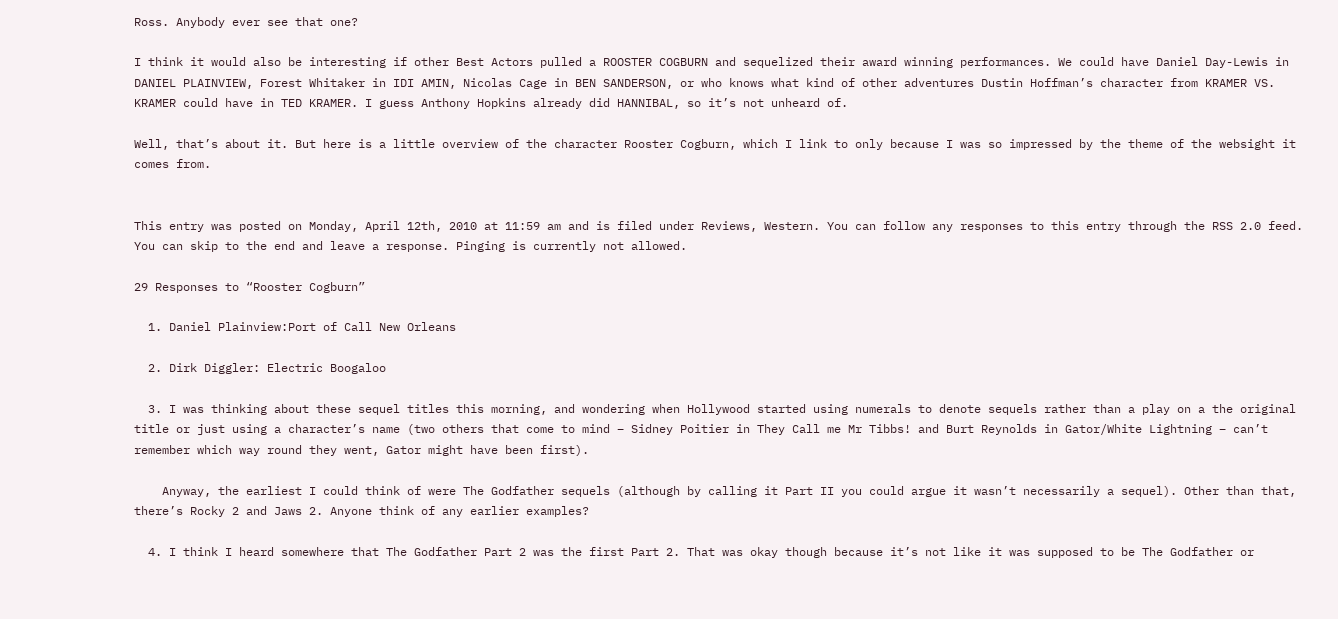Ross. Anybody ever see that one?

I think it would also be interesting if other Best Actors pulled a ROOSTER COGBURN and sequelized their award winning performances. We could have Daniel Day-Lewis in DANIEL PLAINVIEW, Forest Whitaker in IDI AMIN, Nicolas Cage in BEN SANDERSON, or who knows what kind of other adventures Dustin Hoffman’s character from KRAMER VS. KRAMER could have in TED KRAMER. I guess Anthony Hopkins already did HANNIBAL, so it’s not unheard of.

Well, that’s about it. But here is a little overview of the character Rooster Cogburn, which I link to only because I was so impressed by the theme of the websight it comes from.


This entry was posted on Monday, April 12th, 2010 at 11:59 am and is filed under Reviews, Western. You can follow any responses to this entry through the RSS 2.0 feed. You can skip to the end and leave a response. Pinging is currently not allowed.

29 Responses to “Rooster Cogburn”

  1. Daniel Plainview:Port of Call New Orleans

  2. Dirk Diggler: Electric Boogaloo

  3. I was thinking about these sequel titles this morning, and wondering when Hollywood started using numerals to denote sequels rather than a play on a the original title or just using a character’s name (two others that come to mind – Sidney Poitier in They Call me Mr Tibbs! and Burt Reynolds in Gator/White Lightning – can’t remember which way round they went, Gator might have been first).

    Anyway, the earliest I could think of were The Godfather sequels (although by calling it Part II you could argue it wasn’t necessarily a sequel). Other than that, there’s Rocky 2 and Jaws 2. Anyone think of any earlier examples?

  4. I think I heard somewhere that The Godfather Part 2 was the first Part 2. That was okay though because it’s not like it was supposed to be The Godfather or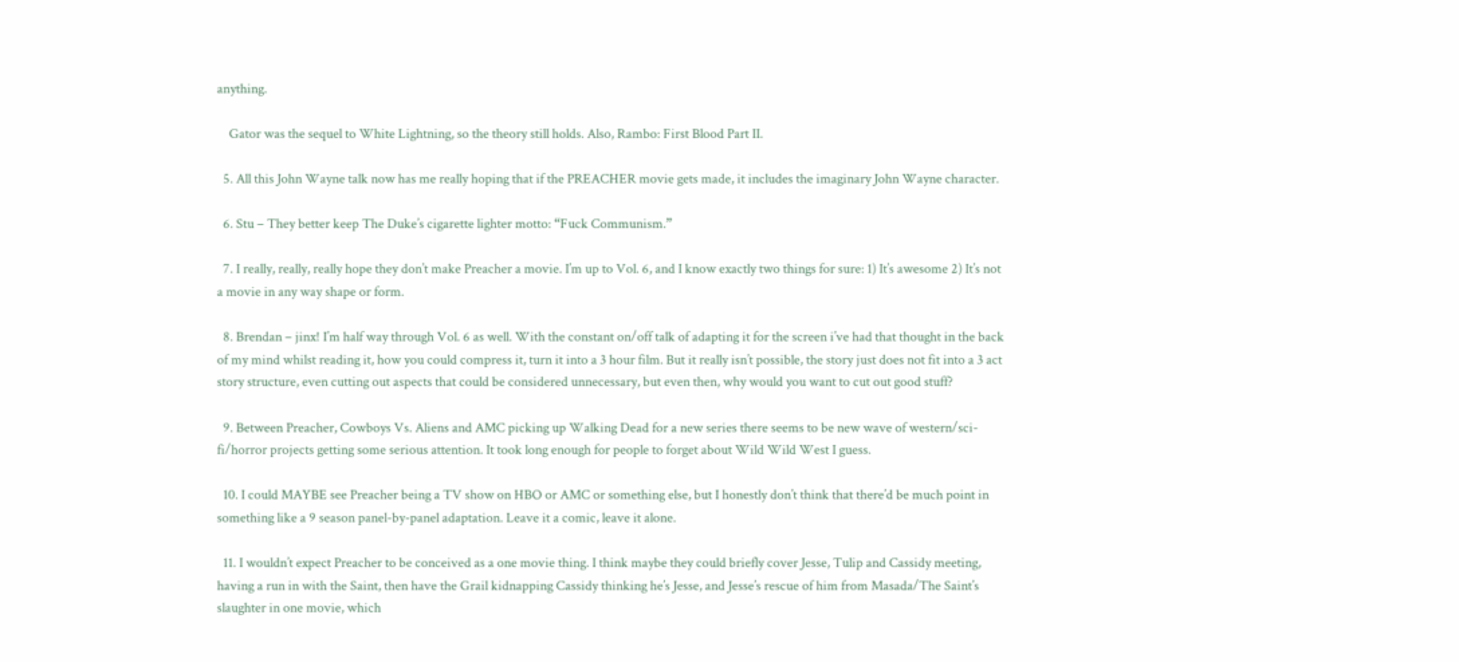anything.

    Gator was the sequel to White Lightning, so the theory still holds. Also, Rambo: First Blood Part II.

  5. All this John Wayne talk now has me really hoping that if the PREACHER movie gets made, it includes the imaginary John Wayne character.

  6. Stu – They better keep The Duke’s cigarette lighter motto: “Fuck Communism.”

  7. I really, really, really hope they don’t make Preacher a movie. I’m up to Vol. 6, and I know exactly two things for sure: 1) It’s awesome 2) It’s not a movie in any way shape or form.

  8. Brendan – jinx! I’m half way through Vol. 6 as well. With the constant on/off talk of adapting it for the screen i’ve had that thought in the back of my mind whilst reading it, how you could compress it, turn it into a 3 hour film. But it really isn’t possible, the story just does not fit into a 3 act story structure, even cutting out aspects that could be considered unnecessary, but even then, why would you want to cut out good stuff?

  9. Between Preacher, Cowboys Vs. Aliens and AMC picking up Walking Dead for a new series there seems to be new wave of western/sci-fi/horror projects getting some serious attention. It took long enough for people to forget about Wild Wild West I guess.

  10. I could MAYBE see Preacher being a TV show on HBO or AMC or something else, but I honestly don’t think that there’d be much point in something like a 9 season panel-by-panel adaptation. Leave it a comic, leave it alone.

  11. I wouldn’t expect Preacher to be conceived as a one movie thing. I think maybe they could briefly cover Jesse, Tulip and Cassidy meeting, having a run in with the Saint, then have the Grail kidnapping Cassidy thinking he’s Jesse, and Jesse’s rescue of him from Masada/The Saint’s slaughter in one movie, which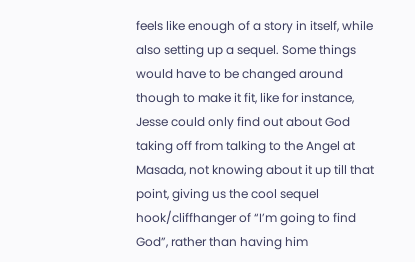feels like enough of a story in itself, while also setting up a sequel. Some things would have to be changed around though to make it fit, like for instance, Jesse could only find out about God taking off from talking to the Angel at Masada, not knowing about it up till that point, giving us the cool sequel hook/cliffhanger of “I’m going to find God”, rather than having him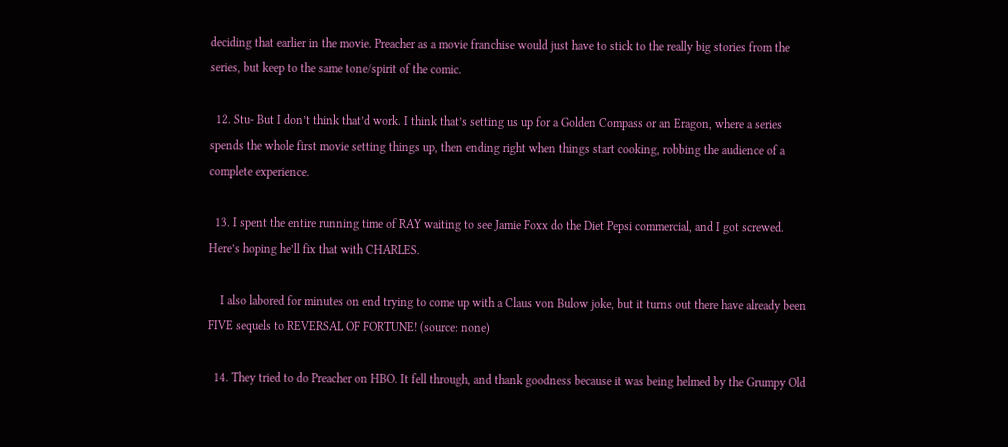deciding that earlier in the movie. Preacher as a movie franchise would just have to stick to the really big stories from the series, but keep to the same tone/spirit of the comic.

  12. Stu- But I don’t think that’d work. I think that’s setting us up for a Golden Compass or an Eragon, where a series spends the whole first movie setting things up, then ending right when things start cooking, robbing the audience of a complete experience.

  13. I spent the entire running time of RAY waiting to see Jamie Foxx do the Diet Pepsi commercial, and I got screwed. Here’s hoping he’ll fix that with CHARLES.

    I also labored for minutes on end trying to come up with a Claus von Bulow joke, but it turns out there have already been FIVE sequels to REVERSAL OF FORTUNE! (source: none)

  14. They tried to do Preacher on HBO. It fell through, and thank goodness because it was being helmed by the Grumpy Old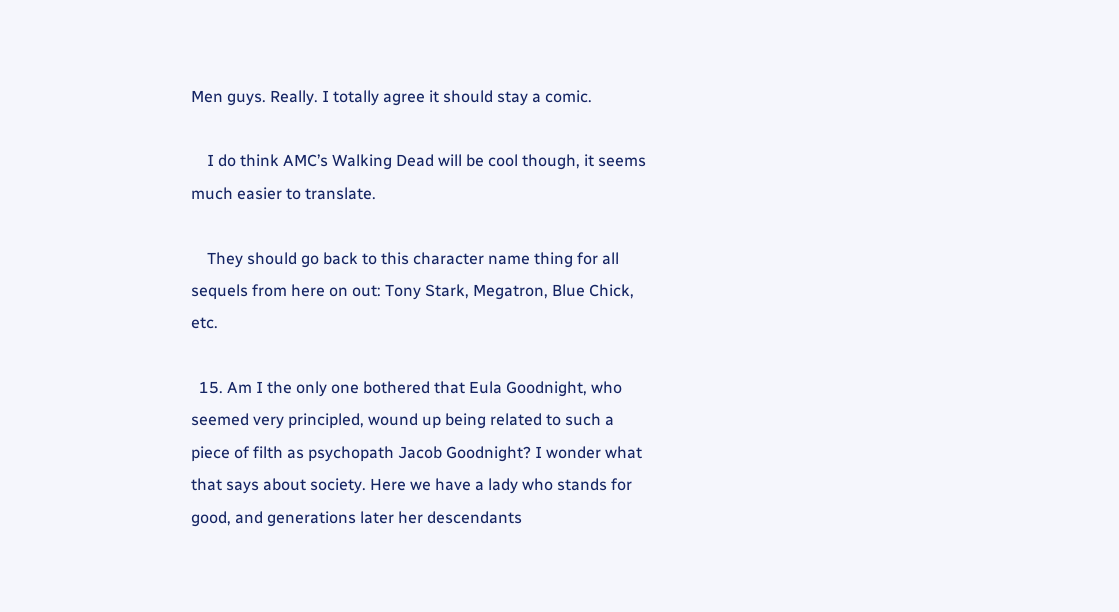Men guys. Really. I totally agree it should stay a comic.

    I do think AMC’s Walking Dead will be cool though, it seems much easier to translate.

    They should go back to this character name thing for all sequels from here on out: Tony Stark, Megatron, Blue Chick, etc.

  15. Am I the only one bothered that Eula Goodnight, who seemed very principled, wound up being related to such a piece of filth as psychopath Jacob Goodnight? I wonder what that says about society. Here we have a lady who stands for good, and generations later her descendants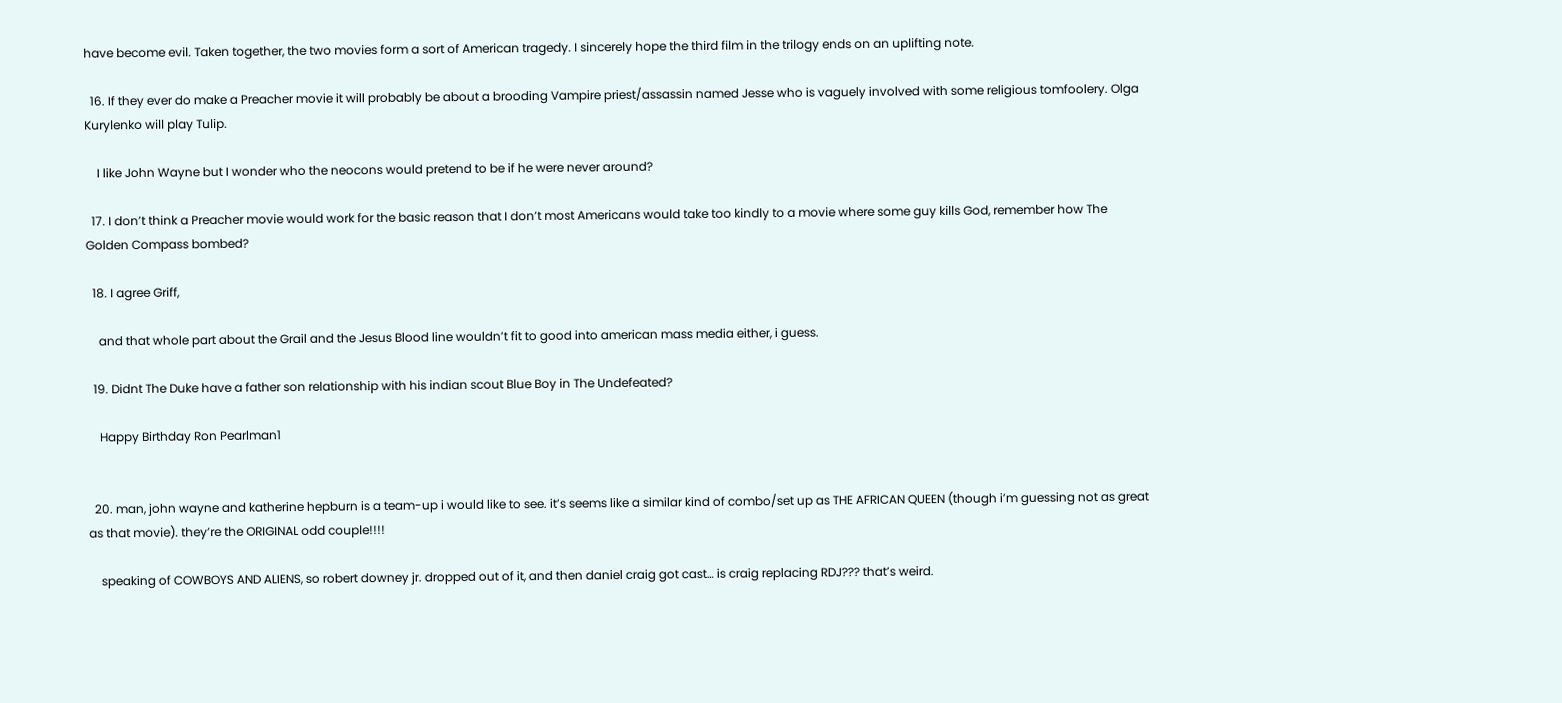have become evil. Taken together, the two movies form a sort of American tragedy. I sincerely hope the third film in the trilogy ends on an uplifting note.

  16. If they ever do make a Preacher movie it will probably be about a brooding Vampire priest/assassin named Jesse who is vaguely involved with some religious tomfoolery. Olga Kurylenko will play Tulip.

    I like John Wayne but I wonder who the neocons would pretend to be if he were never around?

  17. I don’t think a Preacher movie would work for the basic reason that I don’t most Americans would take too kindly to a movie where some guy kills God, remember how The Golden Compass bombed?

  18. I agree Griff,

    and that whole part about the Grail and the Jesus Blood line wouldn’t fit to good into american mass media either, i guess.

  19. Didnt The Duke have a father son relationship with his indian scout Blue Boy in The Undefeated?

    Happy Birthday Ron Pearlman1


  20. man, john wayne and katherine hepburn is a team-up i would like to see. it’s seems like a similar kind of combo/set up as THE AFRICAN QUEEN (though i’m guessing not as great as that movie). they’re the ORIGINAL odd couple!!!!

    speaking of COWBOYS AND ALIENS, so robert downey jr. dropped out of it, and then daniel craig got cast… is craig replacing RDJ??? that’s weird.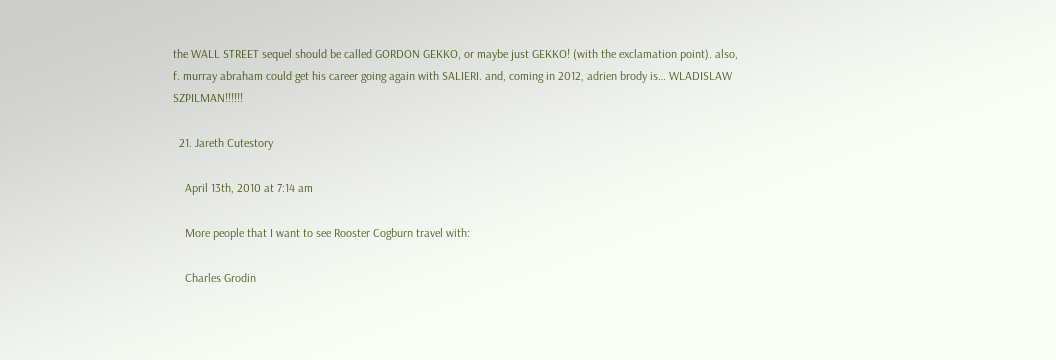the WALL STREET sequel should be called GORDON GEKKO, or maybe just GEKKO! (with the exclamation point). also, f. murray abraham could get his career going again with SALIERI. and, coming in 2012, adrien brody is… WLADISLAW SZPILMAN!!!!!!

  21. Jareth Cutestory

    April 13th, 2010 at 7:14 am

    More people that I want to see Rooster Cogburn travel with:

    Charles Grodin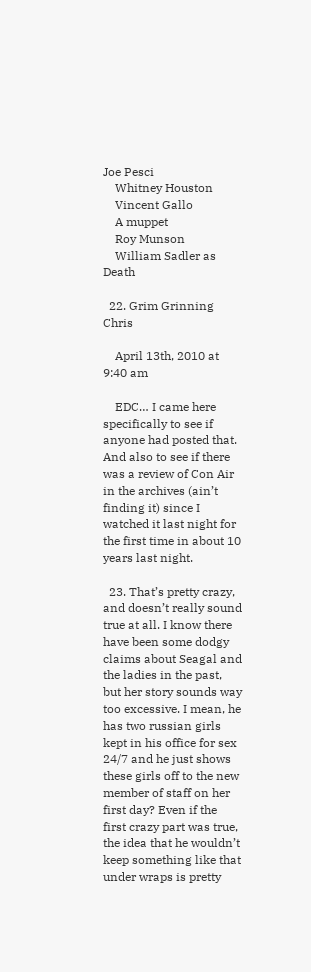Joe Pesci
    Whitney Houston
    Vincent Gallo
    A muppet
    Roy Munson
    William Sadler as Death

  22. Grim Grinning Chris

    April 13th, 2010 at 9:40 am

    EDC… I came here specifically to see if anyone had posted that. And also to see if there was a review of Con Air in the archives (ain’t finding it) since I watched it last night for the first time in about 10 years last night.

  23. That’s pretty crazy, and doesn’t really sound true at all. I know there have been some dodgy claims about Seagal and the ladies in the past, but her story sounds way too excessive. I mean, he has two russian girls kept in his office for sex 24/7 and he just shows these girls off to the new member of staff on her first day? Even if the first crazy part was true, the idea that he wouldn’t keep something like that under wraps is pretty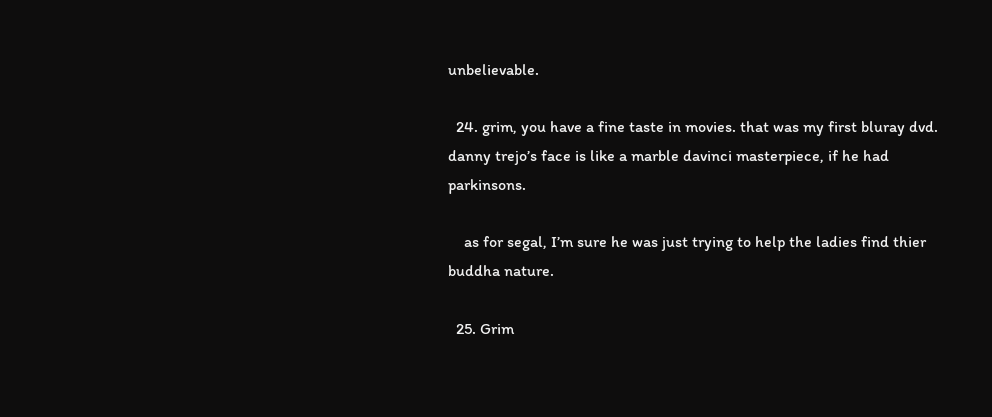unbelievable.

  24. grim, you have a fine taste in movies. that was my first bluray dvd. danny trejo’s face is like a marble davinci masterpiece, if he had parkinsons.

    as for segal, I’m sure he was just trying to help the ladies find thier buddha nature.

  25. Grim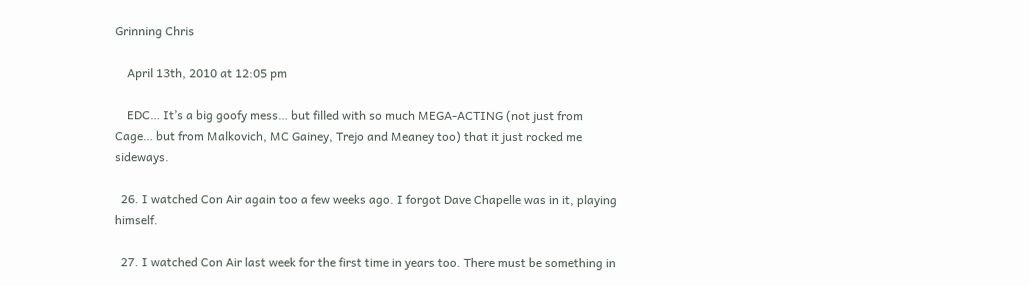Grinning Chris

    April 13th, 2010 at 12:05 pm

    EDC… It’s a big goofy mess… but filled with so much MEGA-ACTING (not just from Cage… but from Malkovich, MC Gainey, Trejo and Meaney too) that it just rocked me sideways.

  26. I watched Con Air again too a few weeks ago. I forgot Dave Chapelle was in it, playing himself.

  27. I watched Con Air last week for the first time in years too. There must be something in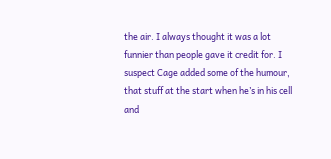the air. I always thought it was a lot funnier than people gave it credit for. I suspect Cage added some of the humour, that stuff at the start when he’s in his cell and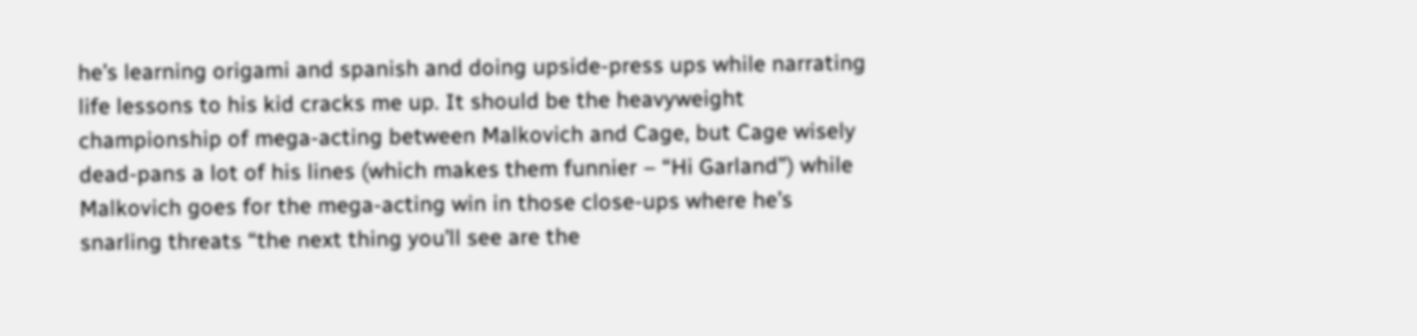he’s learning origami and spanish and doing upside-press ups while narrating life lessons to his kid cracks me up. It should be the heavyweight championship of mega-acting between Malkovich and Cage, but Cage wisely dead-pans a lot of his lines (which makes them funnier – “Hi Garland”) while Malkovich goes for the mega-acting win in those close-ups where he’s snarling threats “the next thing you’ll see are the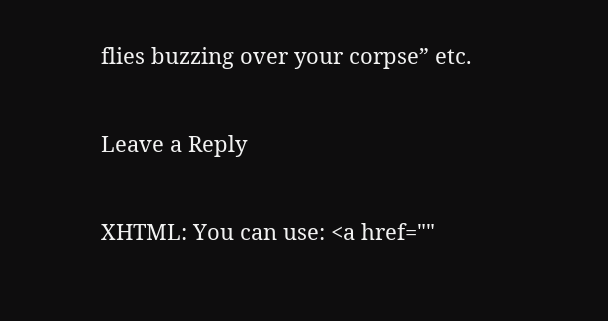flies buzzing over your corpse” etc.

Leave a Reply

XHTML: You can use: <a href=""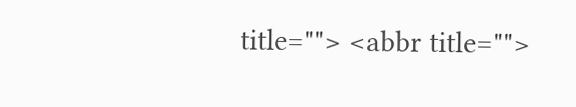title=""> <abbr title="">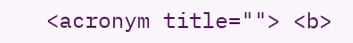<acronym title=""> <b>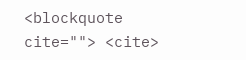<blockquote cite=""> <cite>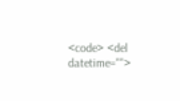<code> <del datetime="">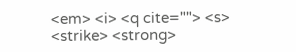<em> <i> <q cite=""> <s> <strike> <strong>